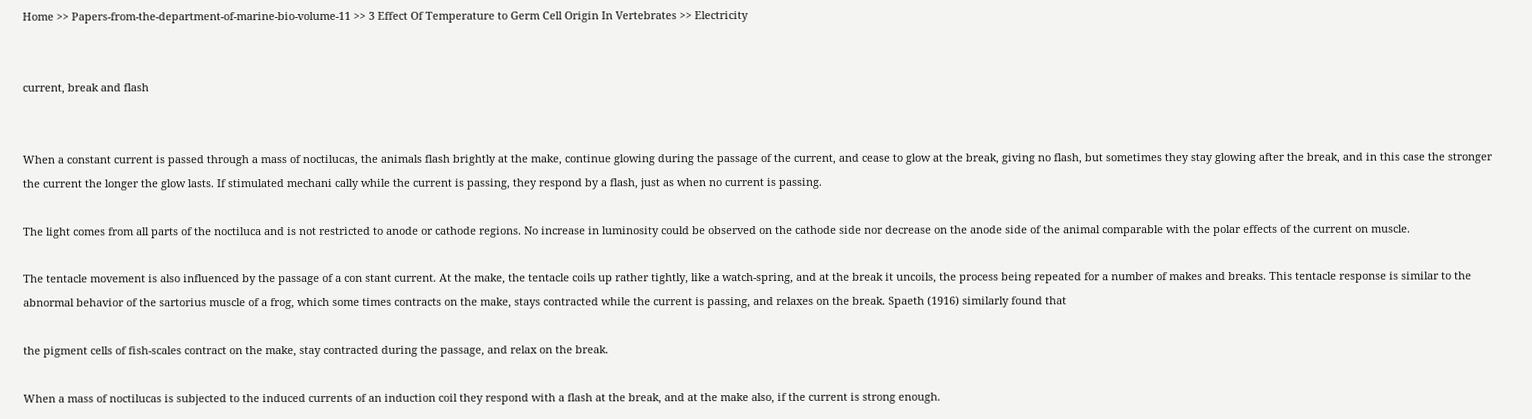Home >> Papers-from-the-department-of-marine-bio-volume-11 >> 3 Effect Of Temperature to Germ Cell Origin In Vertebrates >> Electricity


current, break and flash


When a constant current is passed through a mass of noctilucas, the animals flash brightly at the make, continue glowing during the passage of the current, and cease to glow at the break, giving no flash, but sometimes they stay glowing after the break, and in this case the stronger the current the longer the glow lasts. If stimulated mechani cally while the current is passing, they respond by a flash, just as when no current is passing.

The light comes from all parts of the noctiluca and is not restricted to anode or cathode regions. No increase in luminosity could be observed on the cathode side nor decrease on the anode side of the animal comparable with the polar effects of the current on muscle.

The tentacle movement is also influenced by the passage of a con stant current. At the make, the tentacle coils up rather tightly, like a watch-spring, and at the break it uncoils, the process being repeated for a number of makes and breaks. This tentacle response is similar to the abnormal behavior of the sartorius muscle of a frog, which some times contracts on the make, stays contracted while the current is passing, and relaxes on the break. Spaeth (1916) similarly found that

the pigment cells of fish-scales contract on the make, stay contracted during the passage, and relax on the break.

When a mass of noctilucas is subjected to the induced currents of an induction coil they respond with a flash at the break, and at the make also, if the current is strong enough.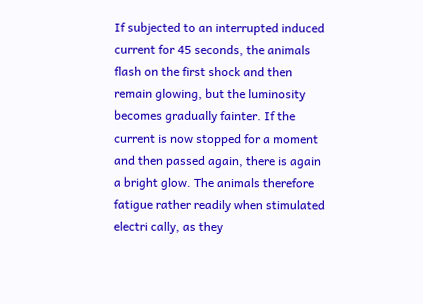If subjected to an interrupted induced current for 45 seconds, the animals flash on the first shock and then remain glowing, but the luminosity becomes gradually fainter. If the current is now stopped for a moment and then passed again, there is again a bright glow. The animals therefore fatigue rather readily when stimulated electri cally, as they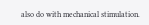also do with mechanical stimulation.